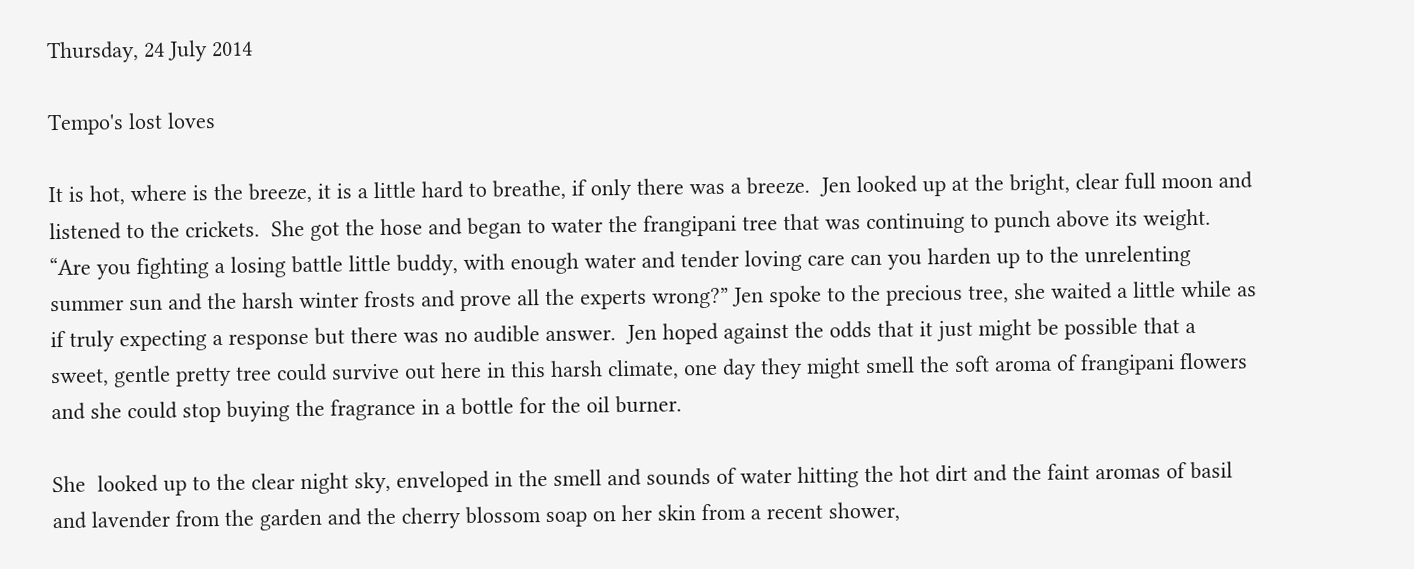Thursday, 24 July 2014

Tempo's lost loves

It is hot, where is the breeze, it is a little hard to breathe, if only there was a breeze.  Jen looked up at the bright, clear full moon and listened to the crickets.  She got the hose and began to water the frangipani tree that was continuing to punch above its weight.   “Are you fighting a losing battle little buddy, with enough water and tender loving care can you harden up to the unrelenting summer sun and the harsh winter frosts and prove all the experts wrong?” Jen spoke to the precious tree, she waited a little while as if truly expecting a response but there was no audible answer.  Jen hoped against the odds that it just might be possible that a sweet, gentle pretty tree could survive out here in this harsh climate, one day they might smell the soft aroma of frangipani flowers and she could stop buying the fragrance in a bottle for the oil burner.

She  looked up to the clear night sky, enveloped in the smell and sounds of water hitting the hot dirt and the faint aromas of basil and lavender from the garden and the cherry blossom soap on her skin from a recent shower,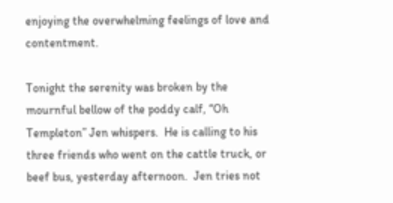enjoying the overwhelming feelings of love and contentment.

Tonight the serenity was broken by the mournful bellow of the poddy calf, “Oh Templeton” Jen whispers.  He is calling to his three friends who went on the cattle truck, or beef bus, yesterday afternoon.  Jen tries not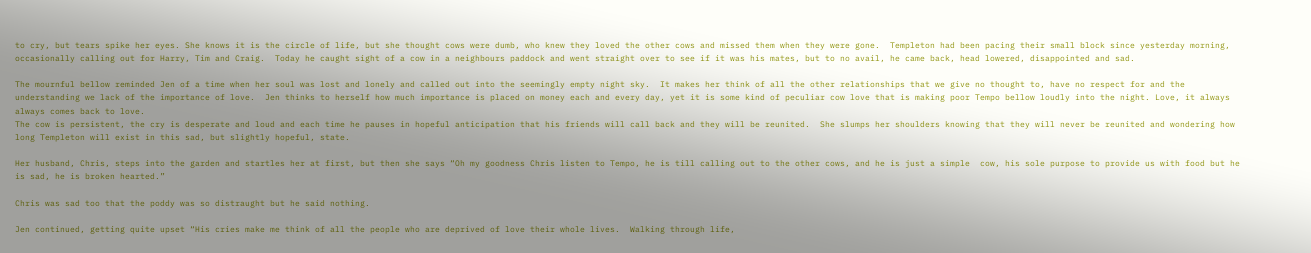to cry, but tears spike her eyes. She knows it is the circle of life, but she thought cows were dumb, who knew they loved the other cows and missed them when they were gone.  Templeton had been pacing their small block since yesterday morning, occasionally calling out for Harry, Tim and Craig.  Today he caught sight of a cow in a neighbours paddock and went straight over to see if it was his mates, but to no avail, he came back, head lowered, disappointed and sad.

The mournful bellow reminded Jen of a time when her soul was lost and lonely and called out into the seemingly empty night sky.  It makes her think of all the other relationships that we give no thought to, have no respect for and the understanding we lack of the importance of love.  Jen thinks to herself how much importance is placed on money each and every day, yet it is some kind of peculiar cow love that is making poor Tempo bellow loudly into the night. Love, it always always comes back to love.
The cow is persistent, the cry is desperate and loud and each time he pauses in hopeful anticipation that his friends will call back and they will be reunited.  She slumps her shoulders knowing that they will never be reunited and wondering how long Templeton will exist in this sad, but slightly hopeful, state.

Her husband, Chris, steps into the garden and startles her at first, but then she says “Oh my goodness Chris listen to Tempo, he is till calling out to the other cows, and he is just a simple  cow, his sole purpose to provide us with food but he is sad, he is broken hearted.”

Chris was sad too that the poddy was so distraught but he said nothing.

Jen continued, getting quite upset “His cries make me think of all the people who are deprived of love their whole lives.  Walking through life,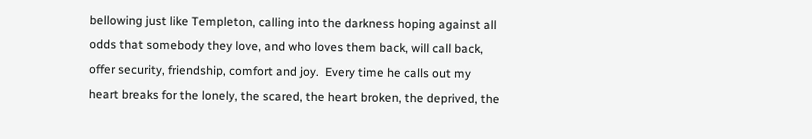bellowing just like Templeton, calling into the darkness hoping against all odds that somebody they love, and who loves them back, will call back, offer security, friendship, comfort and joy.  Every time he calls out my heart breaks for the lonely, the scared, the heart broken, the deprived, the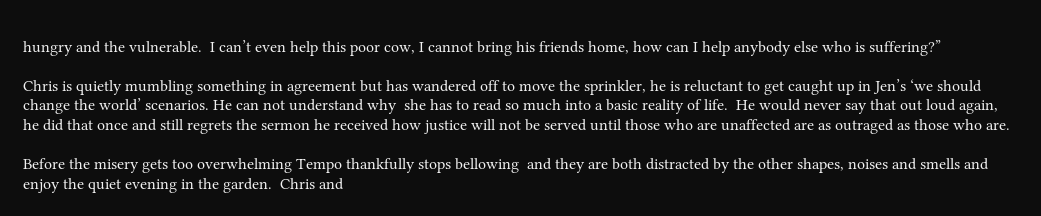hungry and the vulnerable.  I can’t even help this poor cow, I cannot bring his friends home, how can I help anybody else who is suffering?”

Chris is quietly mumbling something in agreement but has wandered off to move the sprinkler, he is reluctant to get caught up in Jen’s ‘we should change the world’ scenarios. He can not understand why  she has to read so much into a basic reality of life.  He would never say that out loud again, he did that once and still regrets the sermon he received how justice will not be served until those who are unaffected are as outraged as those who are.

Before the misery gets too overwhelming Tempo thankfully stops bellowing  and they are both distracted by the other shapes, noises and smells and  enjoy the quiet evening in the garden.  Chris and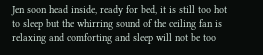Jen soon head inside, ready for bed, it is still too hot to sleep but the whirring sound of the ceiling fan is relaxing and comforting and sleep will not be too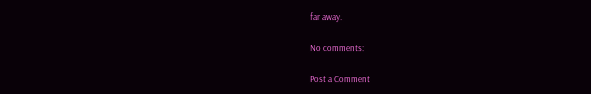far away.

No comments:

Post a Comment